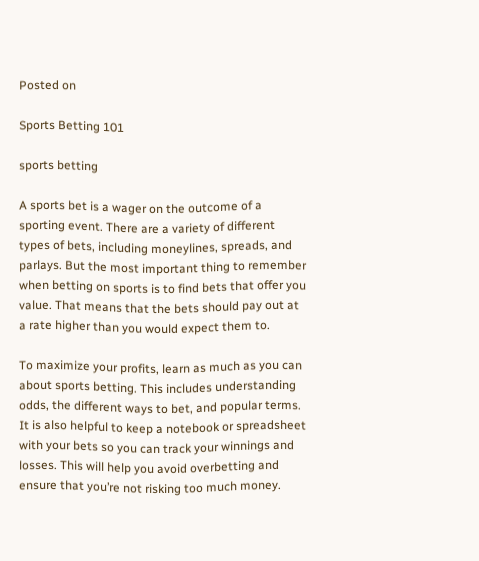Posted on

Sports Betting 101

sports betting

A sports bet is a wager on the outcome of a sporting event. There are a variety of different types of bets, including moneylines, spreads, and parlays. But the most important thing to remember when betting on sports is to find bets that offer you value. That means that the bets should pay out at a rate higher than you would expect them to.

To maximize your profits, learn as much as you can about sports betting. This includes understanding odds, the different ways to bet, and popular terms. It is also helpful to keep a notebook or spreadsheet with your bets so you can track your winnings and losses. This will help you avoid overbetting and ensure that you’re not risking too much money.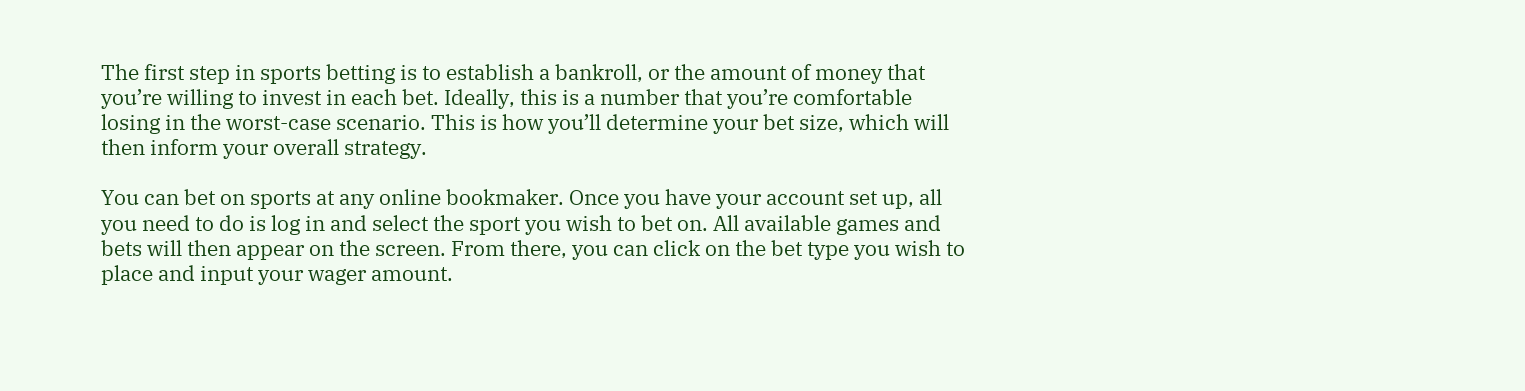The first step in sports betting is to establish a bankroll, or the amount of money that you’re willing to invest in each bet. Ideally, this is a number that you’re comfortable losing in the worst-case scenario. This is how you’ll determine your bet size, which will then inform your overall strategy.

You can bet on sports at any online bookmaker. Once you have your account set up, all you need to do is log in and select the sport you wish to bet on. All available games and bets will then appear on the screen. From there, you can click on the bet type you wish to place and input your wager amount.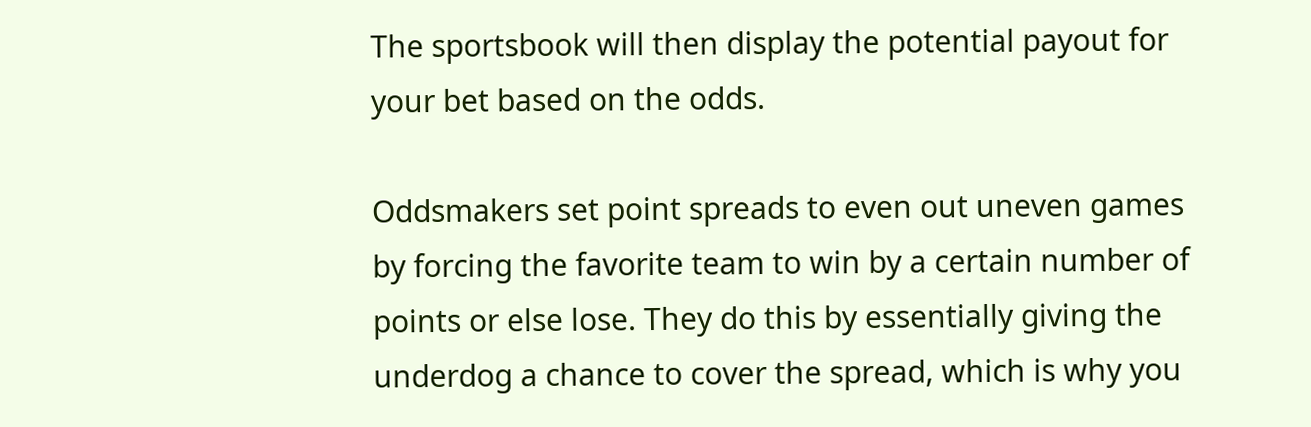The sportsbook will then display the potential payout for your bet based on the odds.

Oddsmakers set point spreads to even out uneven games by forcing the favorite team to win by a certain number of points or else lose. They do this by essentially giving the underdog a chance to cover the spread, which is why you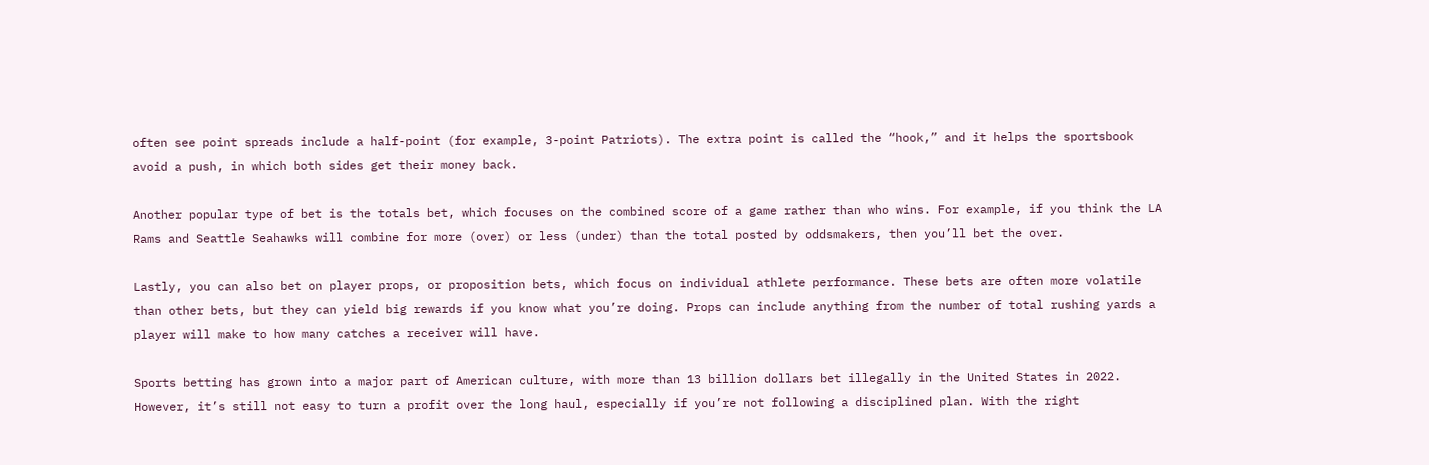often see point spreads include a half-point (for example, 3-point Patriots). The extra point is called the “hook,” and it helps the sportsbook avoid a push, in which both sides get their money back.

Another popular type of bet is the totals bet, which focuses on the combined score of a game rather than who wins. For example, if you think the LA Rams and Seattle Seahawks will combine for more (over) or less (under) than the total posted by oddsmakers, then you’ll bet the over.

Lastly, you can also bet on player props, or proposition bets, which focus on individual athlete performance. These bets are often more volatile than other bets, but they can yield big rewards if you know what you’re doing. Props can include anything from the number of total rushing yards a player will make to how many catches a receiver will have.

Sports betting has grown into a major part of American culture, with more than 13 billion dollars bet illegally in the United States in 2022. However, it’s still not easy to turn a profit over the long haul, especially if you’re not following a disciplined plan. With the right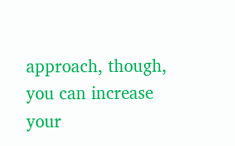approach, though, you can increase your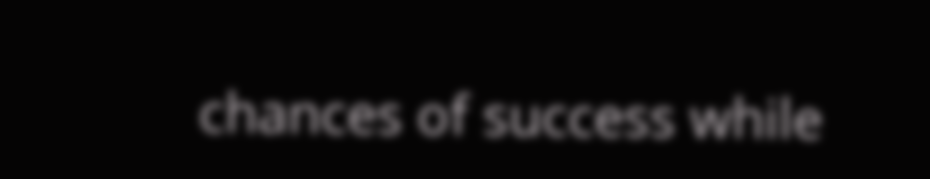chances of success while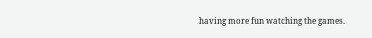having more fun watching the games.